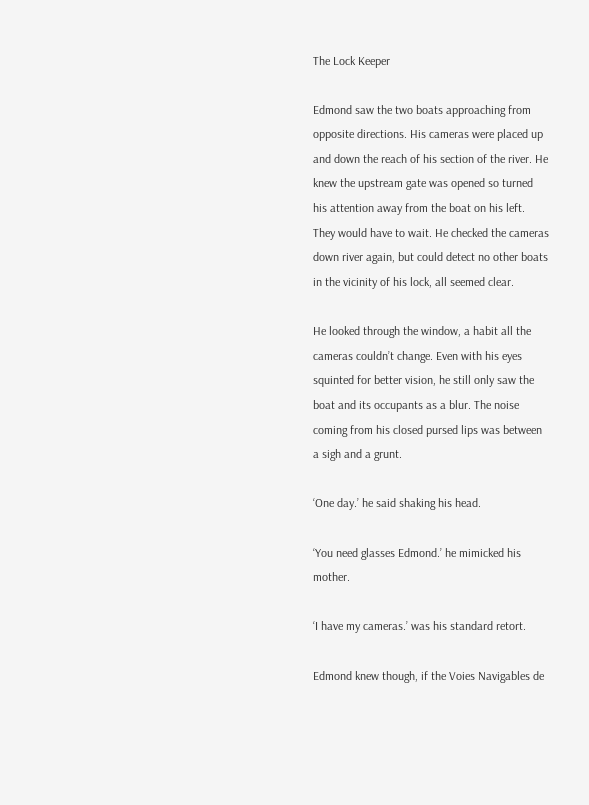The Lock Keeper

Edmond saw the two boats approaching from opposite directions. His cameras were placed up and down the reach of his section of the river. He knew the upstream gate was opened so turned his attention away from the boat on his left. They would have to wait. He checked the cameras down river again, but could detect no other boats in the vicinity of his lock, all seemed clear.

He looked through the window, a habit all the cameras couldn’t change. Even with his eyes squinted for better vision, he still only saw the boat and its occupants as a blur. The noise coming from his closed pursed lips was between a sigh and a grunt.

‘One day.’ he said shaking his head.

‘You need glasses Edmond.’ he mimicked his mother.

‘I have my cameras.’ was his standard retort.

Edmond knew though, if the Voies Navigables de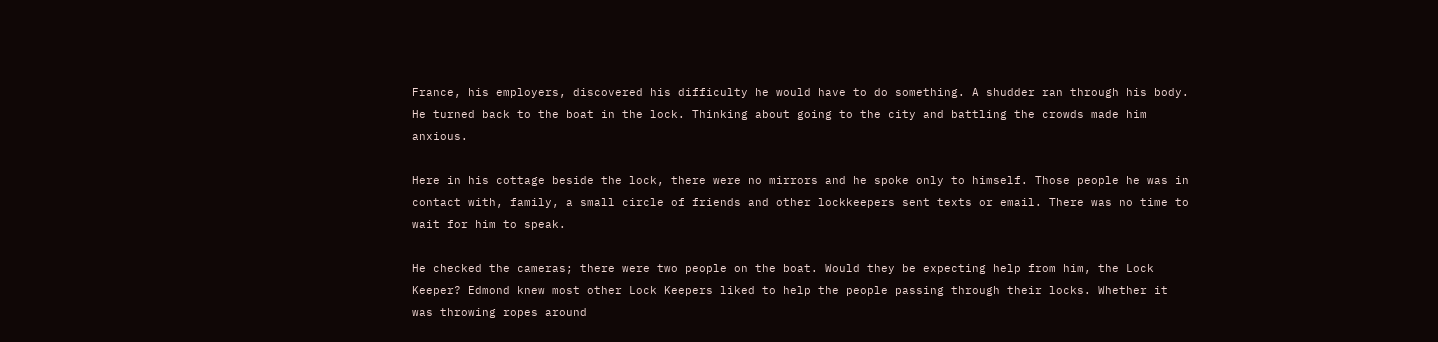France, his employers, discovered his difficulty he would have to do something. A shudder ran through his body. He turned back to the boat in the lock. Thinking about going to the city and battling the crowds made him anxious.

Here in his cottage beside the lock, there were no mirrors and he spoke only to himself. Those people he was in contact with, family, a small circle of friends and other lockkeepers sent texts or email. There was no time to wait for him to speak.

He checked the cameras; there were two people on the boat. Would they be expecting help from him, the Lock Keeper? Edmond knew most other Lock Keepers liked to help the people passing through their locks. Whether it was throwing ropes around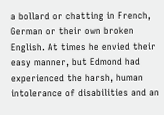a bollard or chatting in French, German or their own broken English. At times he envied their easy manner, but Edmond had experienced the harsh, human intolerance of disabilities and an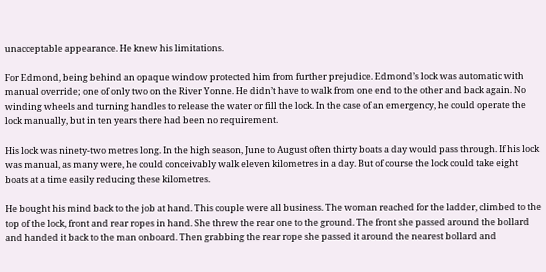unacceptable appearance. He knew his limitations.

For Edmond, being behind an opaque window protected him from further prejudice. Edmond’s lock was automatic with manual override; one of only two on the River Yonne. He didn’t have to walk from one end to the other and back again. No winding wheels and turning handles to release the water or fill the lock. In the case of an emergency, he could operate the lock manually, but in ten years there had been no requirement.

His lock was ninety-two metres long. In the high season, June to August often thirty boats a day would pass through. If his lock was manual, as many were, he could conceivably walk eleven kilometres in a day. But of course the lock could take eight boats at a time easily reducing these kilometres.

He bought his mind back to the job at hand. This couple were all business. The woman reached for the ladder, climbed to the top of the lock, front and rear ropes in hand. She threw the rear one to the ground. The front she passed around the bollard and handed it back to the man onboard. Then grabbing the rear rope she passed it around the nearest bollard and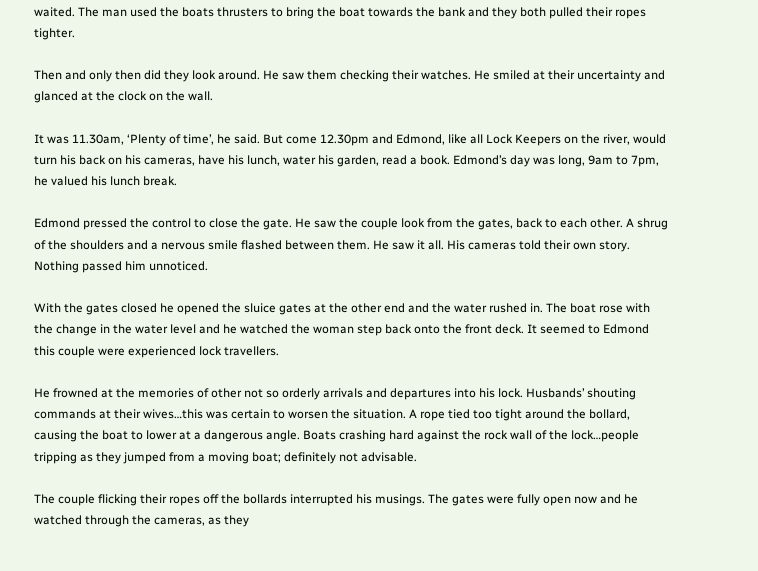waited. The man used the boats thrusters to bring the boat towards the bank and they both pulled their ropes tighter.

Then and only then did they look around. He saw them checking their watches. He smiled at their uncertainty and glanced at the clock on the wall.

It was 11.30am, ‘Plenty of time’, he said. But come 12.30pm and Edmond, like all Lock Keepers on the river, would turn his back on his cameras, have his lunch, water his garden, read a book. Edmond’s day was long, 9am to 7pm, he valued his lunch break.

Edmond pressed the control to close the gate. He saw the couple look from the gates, back to each other. A shrug of the shoulders and a nervous smile flashed between them. He saw it all. His cameras told their own story. Nothing passed him unnoticed.

With the gates closed he opened the sluice gates at the other end and the water rushed in. The boat rose with the change in the water level and he watched the woman step back onto the front deck. It seemed to Edmond this couple were experienced lock travellers.

He frowned at the memories of other not so orderly arrivals and departures into his lock. Husbands’ shouting commands at their wives…this was certain to worsen the situation. A rope tied too tight around the bollard, causing the boat to lower at a dangerous angle. Boats crashing hard against the rock wall of the lock…people tripping as they jumped from a moving boat; definitely not advisable.

The couple flicking their ropes off the bollards interrupted his musings. The gates were fully open now and he watched through the cameras, as they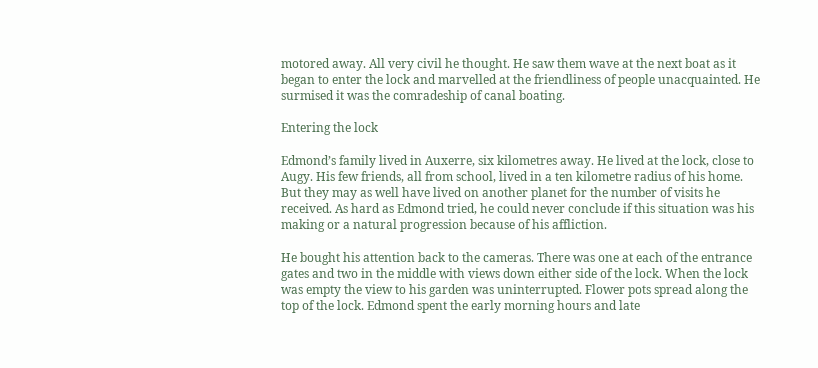motored away. All very civil he thought. He saw them wave at the next boat as it began to enter the lock and marvelled at the friendliness of people unacquainted. He surmised it was the comradeship of canal boating.

Entering the lock

Edmond’s family lived in Auxerre, six kilometres away. He lived at the lock, close to Augy. His few friends, all from school, lived in a ten kilometre radius of his home. But they may as well have lived on another planet for the number of visits he received. As hard as Edmond tried, he could never conclude if this situation was his making or a natural progression because of his affliction.

He bought his attention back to the cameras. There was one at each of the entrance gates and two in the middle with views down either side of the lock. When the lock was empty the view to his garden was uninterrupted. Flower pots spread along the top of the lock. Edmond spent the early morning hours and late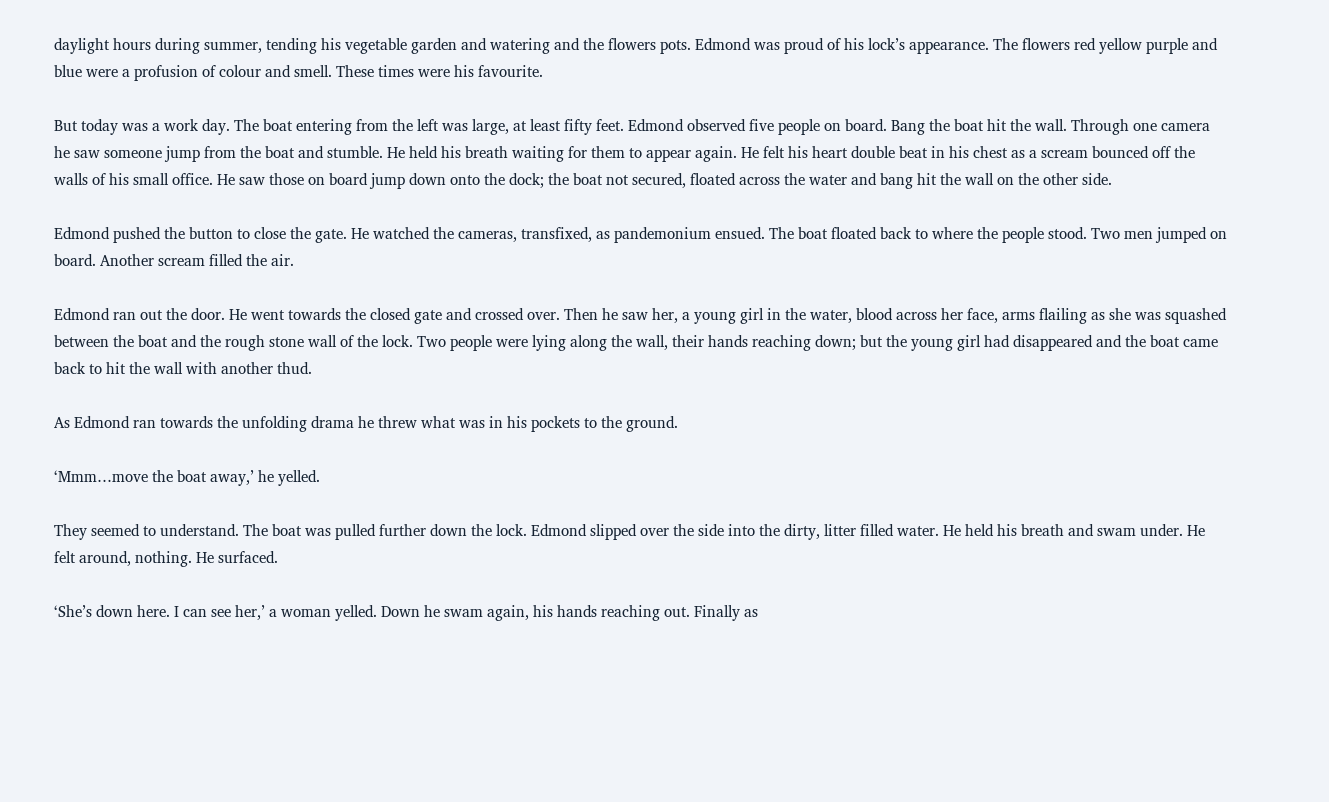daylight hours during summer, tending his vegetable garden and watering and the flowers pots. Edmond was proud of his lock’s appearance. The flowers red yellow purple and blue were a profusion of colour and smell. These times were his favourite.

But today was a work day. The boat entering from the left was large, at least fifty feet. Edmond observed five people on board. Bang the boat hit the wall. Through one camera he saw someone jump from the boat and stumble. He held his breath waiting for them to appear again. He felt his heart double beat in his chest as a scream bounced off the walls of his small office. He saw those on board jump down onto the dock; the boat not secured, floated across the water and bang hit the wall on the other side.

Edmond pushed the button to close the gate. He watched the cameras, transfixed, as pandemonium ensued. The boat floated back to where the people stood. Two men jumped on board. Another scream filled the air.

Edmond ran out the door. He went towards the closed gate and crossed over. Then he saw her, a young girl in the water, blood across her face, arms flailing as she was squashed between the boat and the rough stone wall of the lock. Two people were lying along the wall, their hands reaching down; but the young girl had disappeared and the boat came back to hit the wall with another thud.

As Edmond ran towards the unfolding drama he threw what was in his pockets to the ground.

‘Mmm…move the boat away,’ he yelled.

They seemed to understand. The boat was pulled further down the lock. Edmond slipped over the side into the dirty, litter filled water. He held his breath and swam under. He felt around, nothing. He surfaced.

‘She’s down here. I can see her,’ a woman yelled. Down he swam again, his hands reaching out. Finally as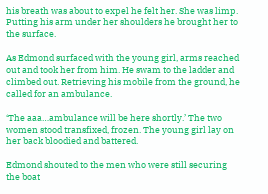his breath was about to expel he felt her. She was limp. Putting his arm under her shoulders he brought her to the surface.

As Edmond surfaced with the young girl, arms reached out and took her from him. He swam to the ladder and climbed out. Retrieving his mobile from the ground, he called for an ambulance.

‘The aaa…ambulance will be here shortly.’ The two women stood transfixed, frozen. The young girl lay on her back bloodied and battered.

Edmond shouted to the men who were still securing the boat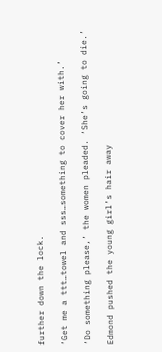further down the lock.

‘Get me a ttt…towel and sss…something to cover her with.’

‘Do something please,’ the women pleaded. ‘She’s going to die.’

Edmond pushed the young girl’s hair away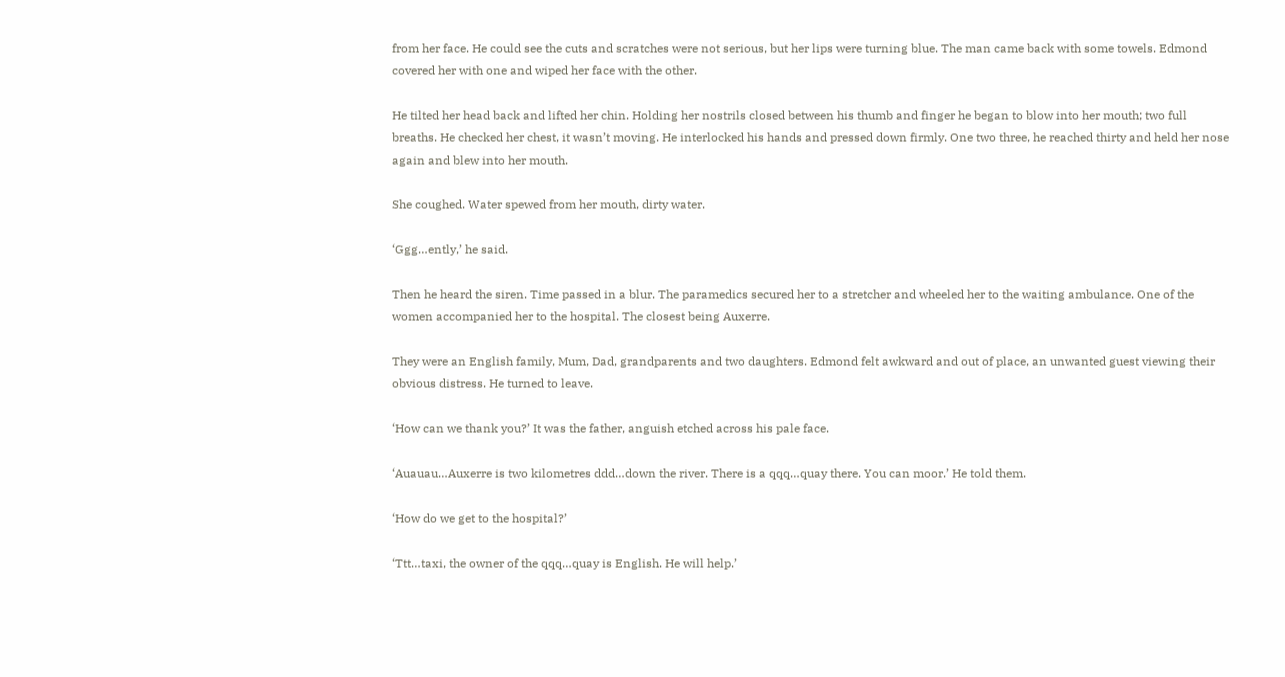from her face. He could see the cuts and scratches were not serious, but her lips were turning blue. The man came back with some towels. Edmond covered her with one and wiped her face with the other.

He tilted her head back and lifted her chin. Holding her nostrils closed between his thumb and finger he began to blow into her mouth; two full breaths. He checked her chest, it wasn’t moving. He interlocked his hands and pressed down firmly. One two three, he reached thirty and held her nose again and blew into her mouth.

She coughed. Water spewed from her mouth, dirty water.

‘Ggg…ently,’ he said.

Then he heard the siren. Time passed in a blur. The paramedics secured her to a stretcher and wheeled her to the waiting ambulance. One of the women accompanied her to the hospital. The closest being Auxerre.

They were an English family, Mum, Dad, grandparents and two daughters. Edmond felt awkward and out of place, an unwanted guest viewing their obvious distress. He turned to leave.

‘How can we thank you?’ It was the father, anguish etched across his pale face.

‘Auauau…Auxerre is two kilometres ddd…down the river. There is a qqq…quay there. You can moor.’ He told them.

‘How do we get to the hospital?’

‘Ttt…taxi, the owner of the qqq…quay is English. He will help.’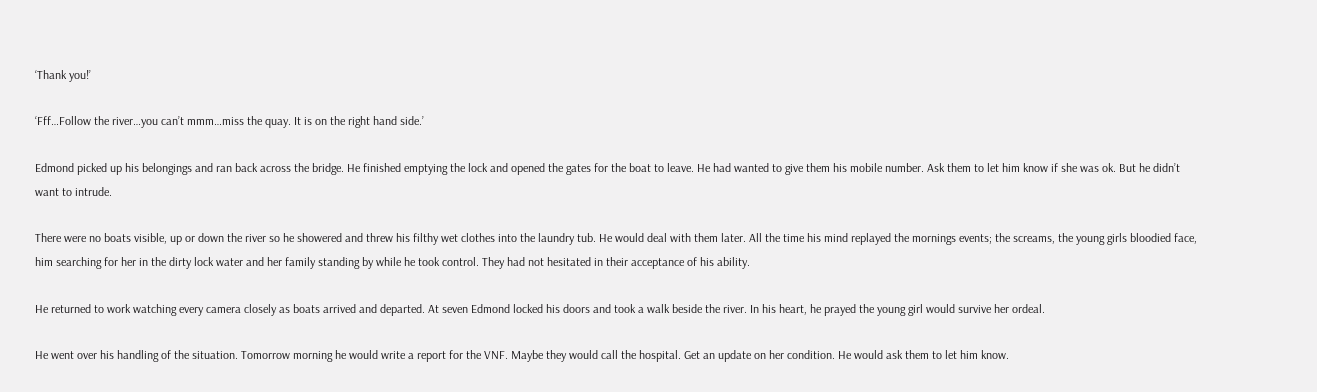‘Thank you!’

‘Fff…Follow the river…you can’t mmm…miss the quay. It is on the right hand side.’

Edmond picked up his belongings and ran back across the bridge. He finished emptying the lock and opened the gates for the boat to leave. He had wanted to give them his mobile number. Ask them to let him know if she was ok. But he didn’t want to intrude.

There were no boats visible, up or down the river so he showered and threw his filthy wet clothes into the laundry tub. He would deal with them later. All the time his mind replayed the mornings events; the screams, the young girls bloodied face, him searching for her in the dirty lock water and her family standing by while he took control. They had not hesitated in their acceptance of his ability.

He returned to work watching every camera closely as boats arrived and departed. At seven Edmond locked his doors and took a walk beside the river. In his heart, he prayed the young girl would survive her ordeal.

He went over his handling of the situation. Tomorrow morning he would write a report for the VNF. Maybe they would call the hospital. Get an update on her condition. He would ask them to let him know.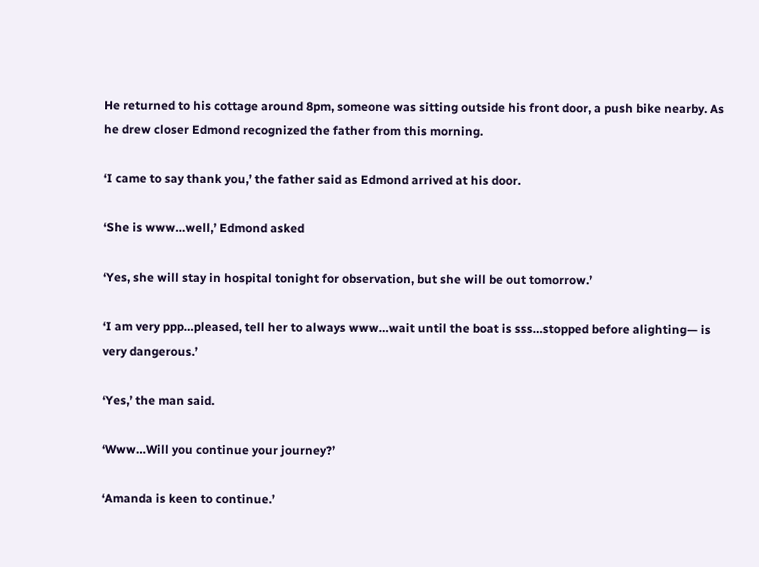He returned to his cottage around 8pm, someone was sitting outside his front door, a push bike nearby. As he drew closer Edmond recognized the father from this morning.

‘I came to say thank you,’ the father said as Edmond arrived at his door.

‘She is www…well,’ Edmond asked

‘Yes, she will stay in hospital tonight for observation, but she will be out tomorrow.’

‘I am very ppp…pleased, tell her to always www…wait until the boat is sss…stopped before alighting— is very dangerous.’

‘Yes,’ the man said.

‘Www…Will you continue your journey?’

‘Amanda is keen to continue.’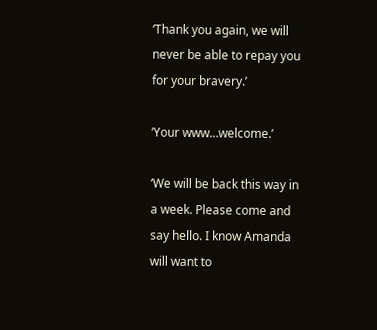‘Thank you again, we will never be able to repay you for your bravery.’

‘Your www…welcome.’

‘We will be back this way in a week. Please come and say hello. I know Amanda will want to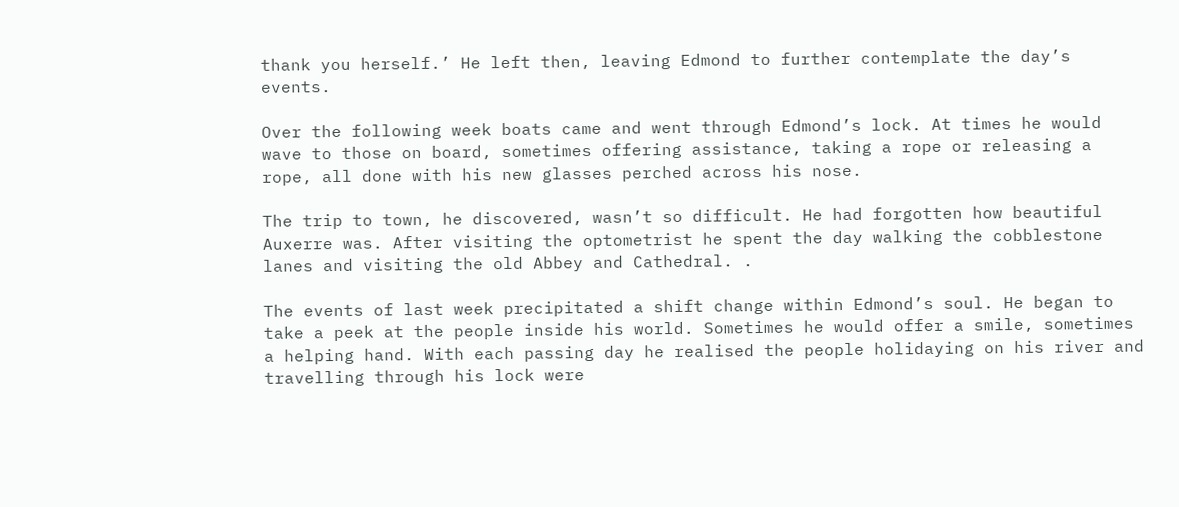thank you herself.’ He left then, leaving Edmond to further contemplate the day’s events.

Over the following week boats came and went through Edmond’s lock. At times he would wave to those on board, sometimes offering assistance, taking a rope or releasing a rope, all done with his new glasses perched across his nose.

The trip to town, he discovered, wasn’t so difficult. He had forgotten how beautiful Auxerre was. After visiting the optometrist he spent the day walking the cobblestone lanes and visiting the old Abbey and Cathedral. .

The events of last week precipitated a shift change within Edmond’s soul. He began to take a peek at the people inside his world. Sometimes he would offer a smile, sometimes a helping hand. With each passing day he realised the people holidaying on his river and travelling through his lock were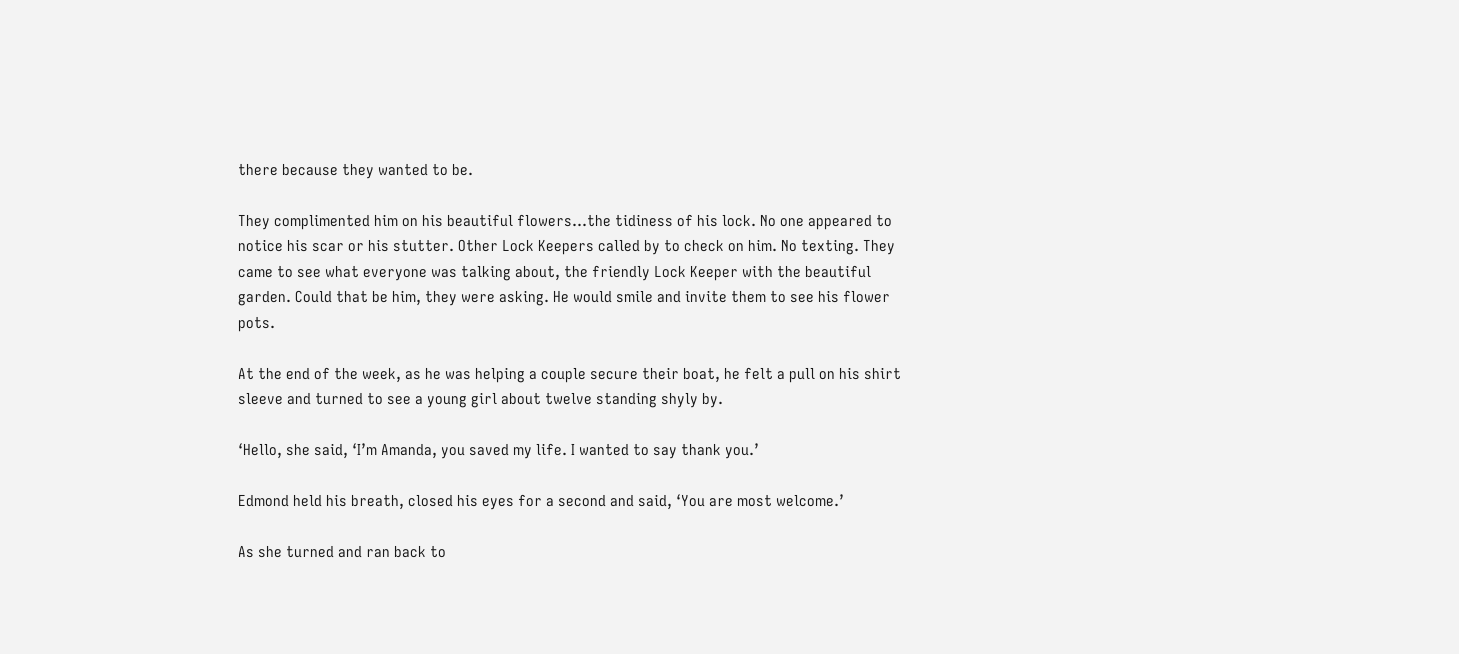there because they wanted to be.

They complimented him on his beautiful flowers…the tidiness of his lock. No one appeared to notice his scar or his stutter. Other Lock Keepers called by to check on him. No texting. They came to see what everyone was talking about, the friendly Lock Keeper with the beautiful garden. Could that be him, they were asking. He would smile and invite them to see his flower pots.

At the end of the week, as he was helping a couple secure their boat, he felt a pull on his shirt sleeve and turned to see a young girl about twelve standing shyly by.

‘Hello, she said, ‘I’m Amanda, you saved my life. I wanted to say thank you.’

Edmond held his breath, closed his eyes for a second and said, ‘You are most welcome.’

As she turned and ran back to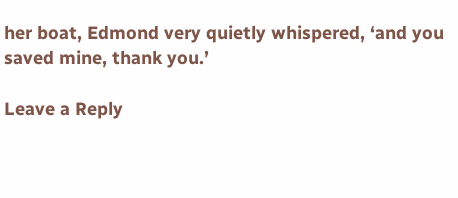her boat, Edmond very quietly whispered, ‘and you saved mine, thank you.’

Leave a Reply